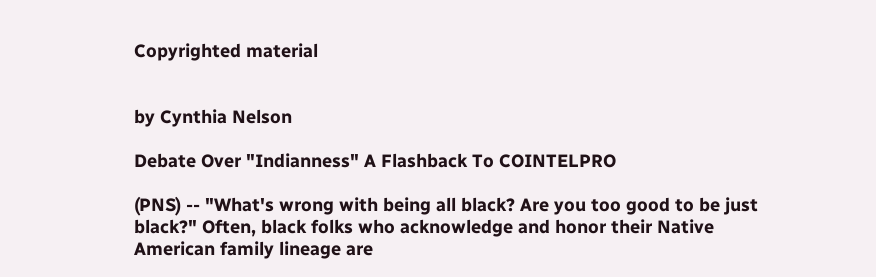Copyrighted material


by Cynthia Nelson

Debate Over "Indianness" A Flashback To COINTELPRO

(PNS) -- "What's wrong with being all black? Are you too good to be just black?" Often, black folks who acknowledge and honor their Native American family lineage are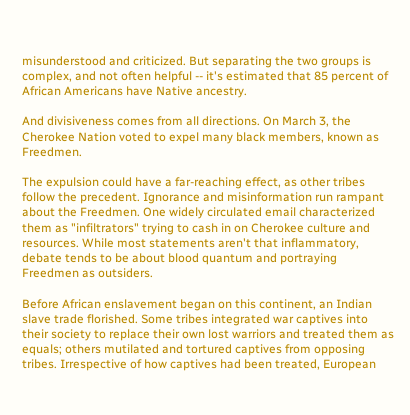misunderstood and criticized. But separating the two groups is complex, and not often helpful -- it's estimated that 85 percent of African Americans have Native ancestry.

And divisiveness comes from all directions. On March 3, the Cherokee Nation voted to expel many black members, known as Freedmen.

The expulsion could have a far-reaching effect, as other tribes follow the precedent. Ignorance and misinformation run rampant about the Freedmen. One widely circulated email characterized them as "infiltrators" trying to cash in on Cherokee culture and resources. While most statements aren't that inflammatory, debate tends to be about blood quantum and portraying Freedmen as outsiders.

Before African enslavement began on this continent, an Indian slave trade florished. Some tribes integrated war captives into their society to replace their own lost warriors and treated them as equals; others mutilated and tortured captives from opposing tribes. Irrespective of how captives had been treated, European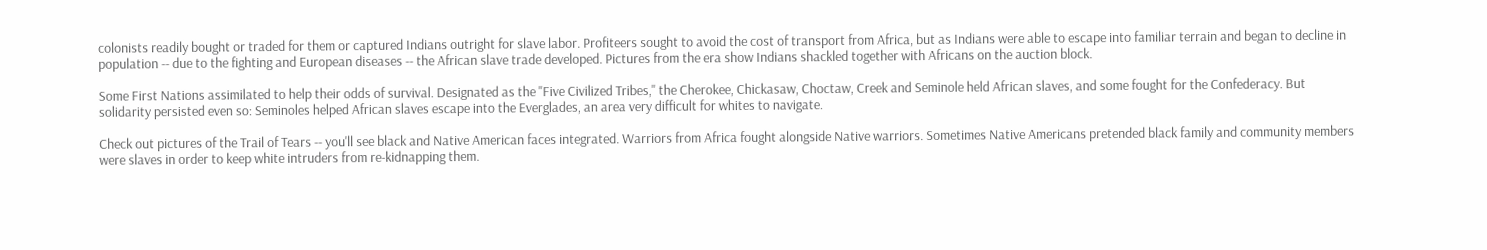colonists readily bought or traded for them or captured Indians outright for slave labor. Profiteers sought to avoid the cost of transport from Africa, but as Indians were able to escape into familiar terrain and began to decline in population -- due to the fighting and European diseases -- the African slave trade developed. Pictures from the era show Indians shackled together with Africans on the auction block.

Some First Nations assimilated to help their odds of survival. Designated as the "Five Civilized Tribes," the Cherokee, Chickasaw, Choctaw, Creek and Seminole held African slaves, and some fought for the Confederacy. But solidarity persisted even so: Seminoles helped African slaves escape into the Everglades, an area very difficult for whites to navigate.

Check out pictures of the Trail of Tears -- you'll see black and Native American faces integrated. Warriors from Africa fought alongside Native warriors. Sometimes Native Americans pretended black family and community members were slaves in order to keep white intruders from re-kidnapping them.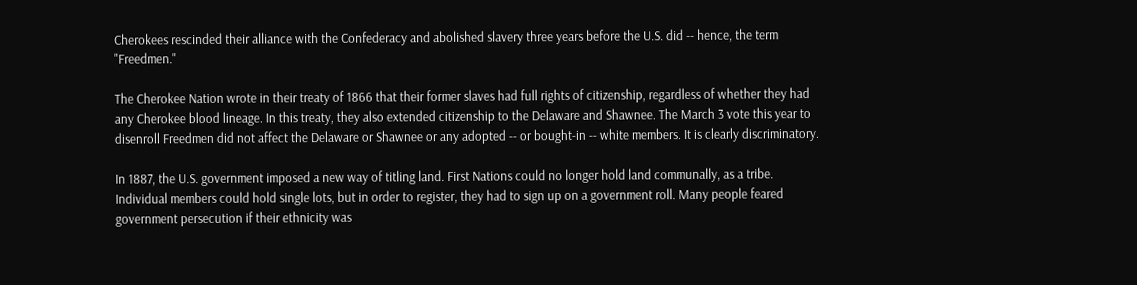Cherokees rescinded their alliance with the Confederacy and abolished slavery three years before the U.S. did -- hence, the term "Freedmen."

The Cherokee Nation wrote in their treaty of 1866 that their former slaves had full rights of citizenship, regardless of whether they had any Cherokee blood lineage. In this treaty, they also extended citizenship to the Delaware and Shawnee. The March 3 vote this year to disenroll Freedmen did not affect the Delaware or Shawnee or any adopted -- or bought-in -- white members. It is clearly discriminatory.

In 1887, the U.S. government imposed a new way of titling land. First Nations could no longer hold land communally, as a tribe. Individual members could hold single lots, but in order to register, they had to sign up on a government roll. Many people feared government persecution if their ethnicity was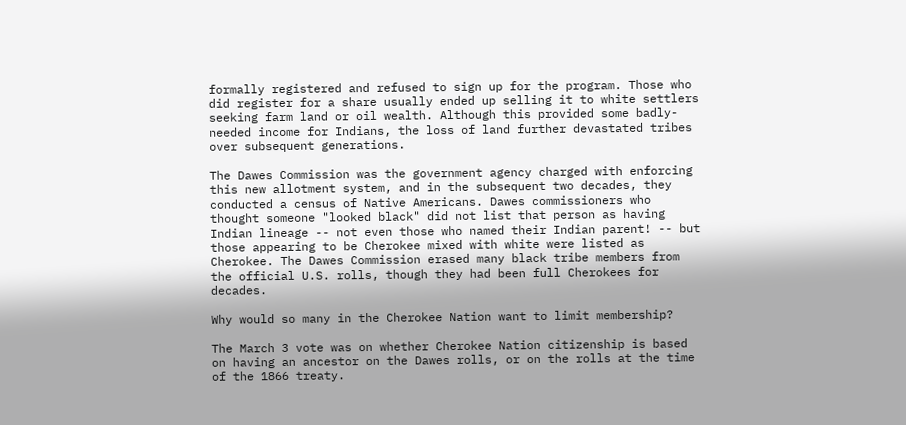formally registered and refused to sign up for the program. Those who did register for a share usually ended up selling it to white settlers seeking farm land or oil wealth. Although this provided some badly-needed income for Indians, the loss of land further devastated tribes over subsequent generations.

The Dawes Commission was the government agency charged with enforcing this new allotment system, and in the subsequent two decades, they conducted a census of Native Americans. Dawes commissioners who thought someone "looked black" did not list that person as having Indian lineage -- not even those who named their Indian parent! -- but those appearing to be Cherokee mixed with white were listed as Cherokee. The Dawes Commission erased many black tribe members from the official U.S. rolls, though they had been full Cherokees for decades.

Why would so many in the Cherokee Nation want to limit membership?

The March 3 vote was on whether Cherokee Nation citizenship is based on having an ancestor on the Dawes rolls, or on the rolls at the time of the 1866 treaty.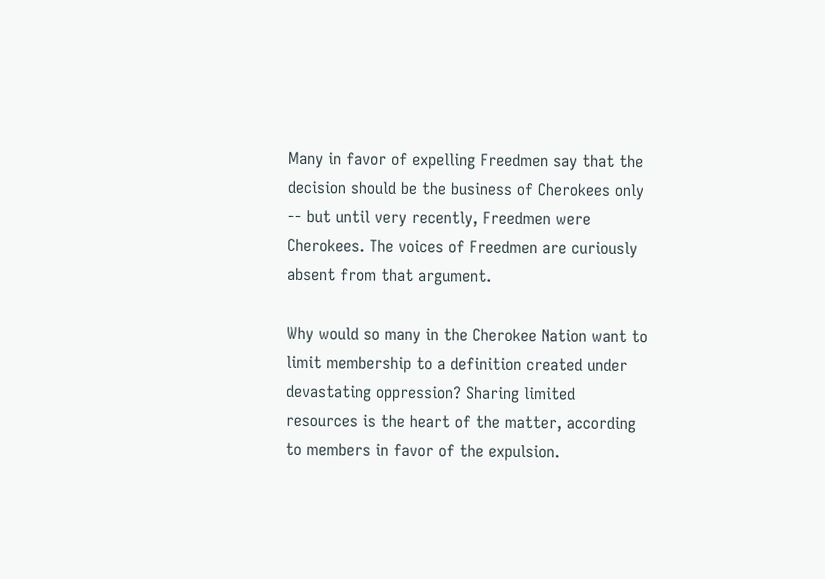Many in favor of expelling Freedmen say that the decision should be the business of Cherokees only -- but until very recently, Freedmen were Cherokees. The voices of Freedmen are curiously absent from that argument.

Why would so many in the Cherokee Nation want to limit membership to a definition created under devastating oppression? Sharing limited resources is the heart of the matter, according to members in favor of the expulsion.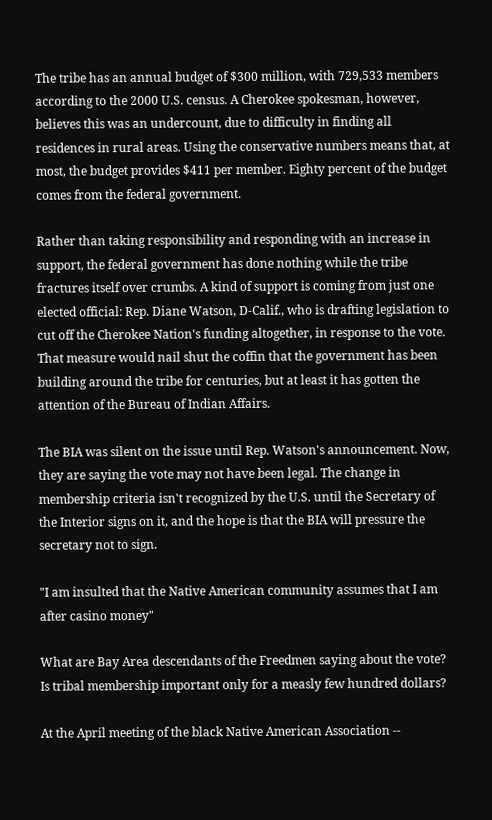The tribe has an annual budget of $300 million, with 729,533 members according to the 2000 U.S. census. A Cherokee spokesman, however, believes this was an undercount, due to difficulty in finding all residences in rural areas. Using the conservative numbers means that, at most, the budget provides $411 per member. Eighty percent of the budget comes from the federal government.

Rather than taking responsibility and responding with an increase in support, the federal government has done nothing while the tribe fractures itself over crumbs. A kind of support is coming from just one elected official: Rep. Diane Watson, D-Calif., who is drafting legislation to cut off the Cherokee Nation's funding altogether, in response to the vote. That measure would nail shut the coffin that the government has been building around the tribe for centuries, but at least it has gotten the attention of the Bureau of Indian Affairs.

The BIA was silent on the issue until Rep. Watson's announcement. Now, they are saying the vote may not have been legal. The change in membership criteria isn't recognized by the U.S. until the Secretary of the Interior signs on it, and the hope is that the BIA will pressure the secretary not to sign.

"I am insulted that the Native American community assumes that I am after casino money"

What are Bay Area descendants of the Freedmen saying about the vote? Is tribal membership important only for a measly few hundred dollars?

At the April meeting of the black Native American Association --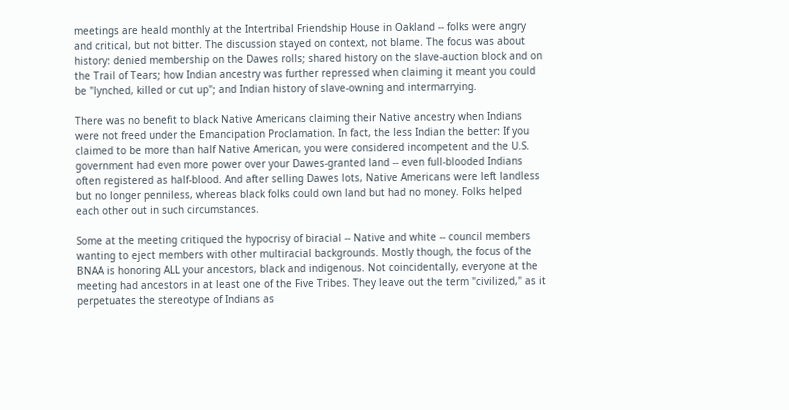meetings are heald monthly at the Intertribal Friendship House in Oakland -- folks were angry and critical, but not bitter. The discussion stayed on context, not blame. The focus was about history: denied membership on the Dawes rolls; shared history on the slave-auction block and on the Trail of Tears; how Indian ancestry was further repressed when claiming it meant you could be "lynched, killed or cut up"; and Indian history of slave-owning and intermarrying.

There was no benefit to black Native Americans claiming their Native ancestry when Indians were not freed under the Emancipation Proclamation. In fact, the less Indian the better: If you claimed to be more than half Native American, you were considered incompetent and the U.S. government had even more power over your Dawes-granted land -- even full-blooded Indians often registered as half-blood. And after selling Dawes lots, Native Americans were left landless but no longer penniless, whereas black folks could own land but had no money. Folks helped each other out in such circumstances.

Some at the meeting critiqued the hypocrisy of biracial -- Native and white -- council members wanting to eject members with other multiracial backgrounds. Mostly though, the focus of the BNAA is honoring ALL your ancestors, black and indigenous. Not coincidentally, everyone at the meeting had ancestors in at least one of the Five Tribes. They leave out the term "civilized," as it perpetuates the stereotype of Indians as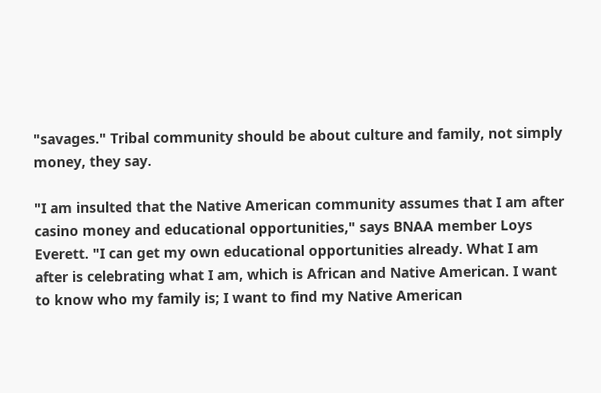"savages." Tribal community should be about culture and family, not simply money, they say.

"I am insulted that the Native American community assumes that I am after casino money and educational opportunities," says BNAA member Loys Everett. "I can get my own educational opportunities already. What I am after is celebrating what I am, which is African and Native American. I want to know who my family is; I want to find my Native American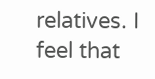relatives. I feel that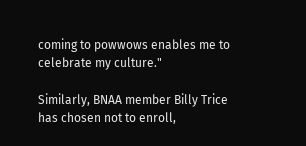coming to powwows enables me to celebrate my culture."

Similarly, BNAA member Billy Trice has chosen not to enroll,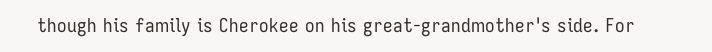though his family is Cherokee on his great-grandmother's side. For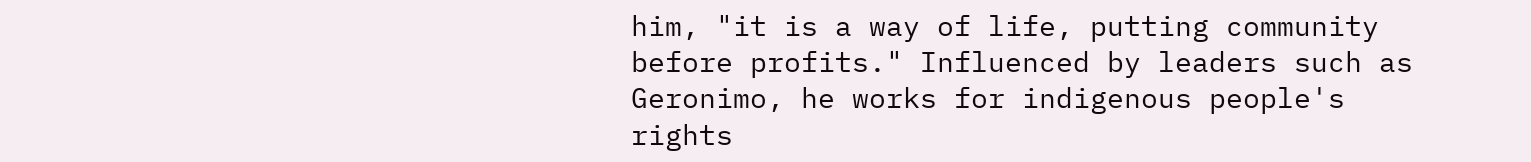him, "it is a way of life, putting community before profits." Influenced by leaders such as Geronimo, he works for indigenous people's rights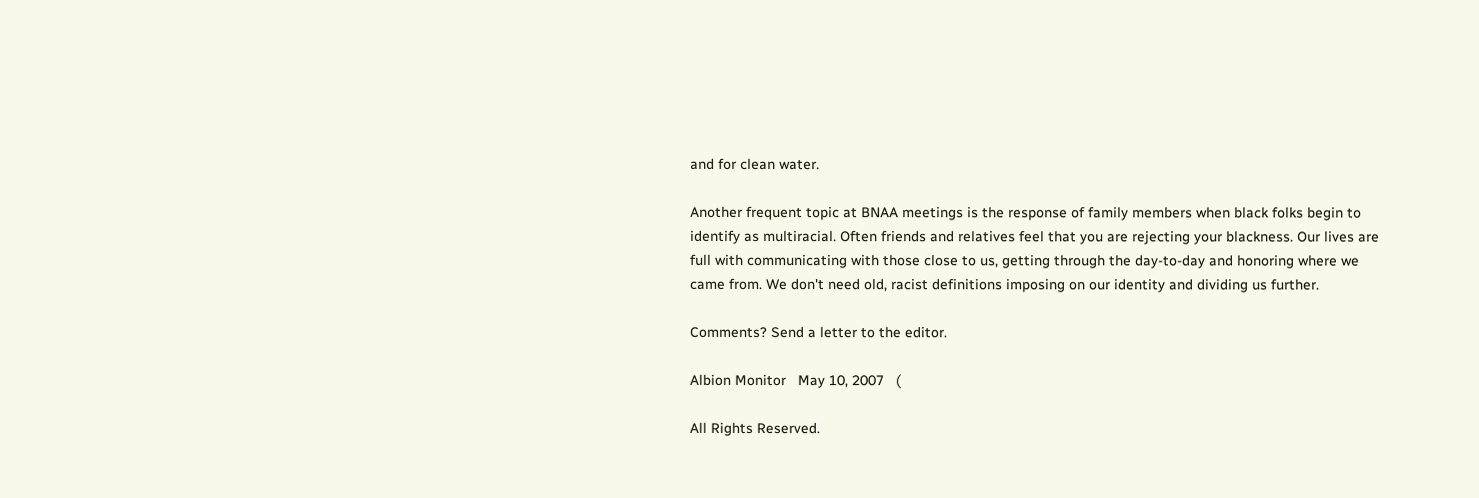and for clean water.

Another frequent topic at BNAA meetings is the response of family members when black folks begin to identify as multiracial. Often friends and relatives feel that you are rejecting your blackness. Our lives are full with communicating with those close to us, getting through the day-to-day and honoring where we came from. We don't need old, racist definitions imposing on our identity and dividing us further.

Comments? Send a letter to the editor.

Albion Monitor   May 10, 2007   (

All Rights Reserved.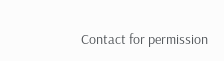Contact for permission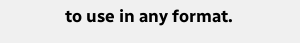to use in any format.